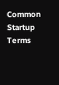Common Startup Terms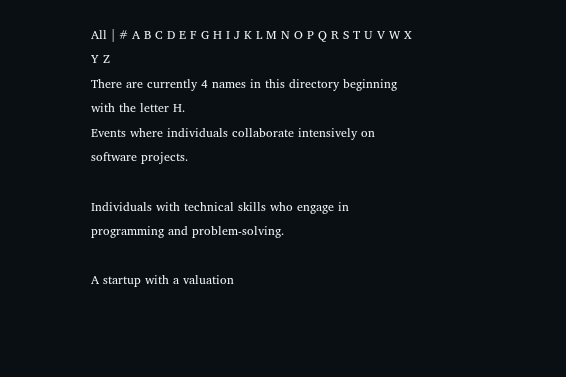All | # A B C D E F G H I J K L M N O P Q R S T U V W X Y Z
There are currently 4 names in this directory beginning with the letter H.
Events where individuals collaborate intensively on software projects.

Individuals with technical skills who engage in programming and problem-solving.

A startup with a valuation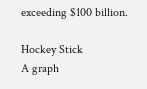exceeding $100 billion.

Hockey Stick
A graph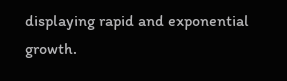displaying rapid and exponential growth.